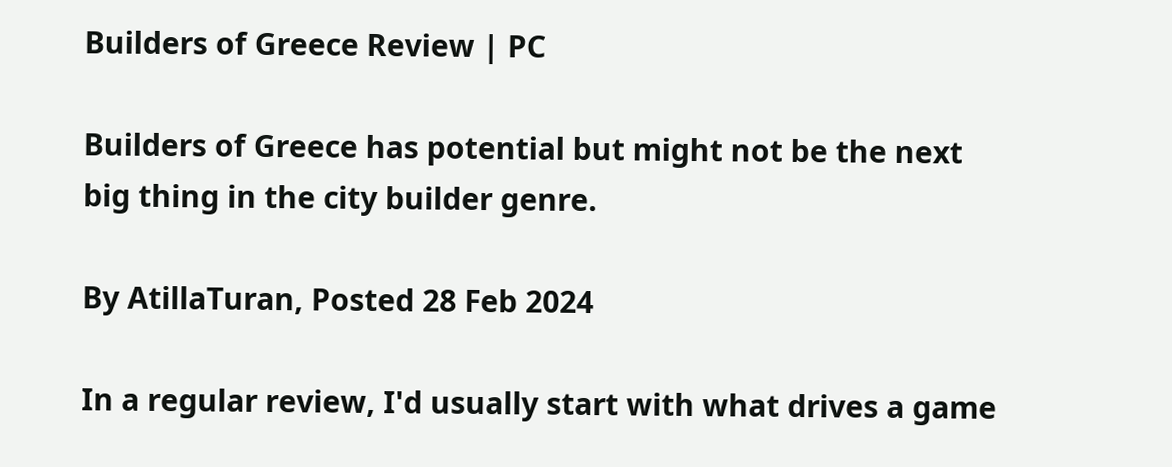Builders of Greece Review | PC

Builders of Greece has potential but might not be the next big thing in the city builder genre.

By AtillaTuran, Posted 28 Feb 2024

In a regular review, I'd usually start with what drives a game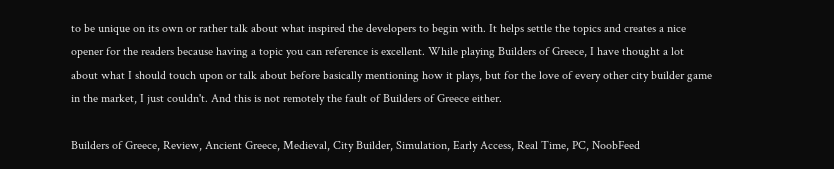to be unique on its own or rather talk about what inspired the developers to begin with. It helps settle the topics and creates a nice opener for the readers because having a topic you can reference is excellent. While playing Builders of Greece, I have thought a lot about what I should touch upon or talk about before basically mentioning how it plays, but for the love of every other city builder game in the market, I just couldn't. And this is not remotely the fault of Builders of Greece either.

Builders of Greece, Review, Ancient Greece, Medieval, City Builder, Simulation, Early Access, Real Time, PC, NoobFeed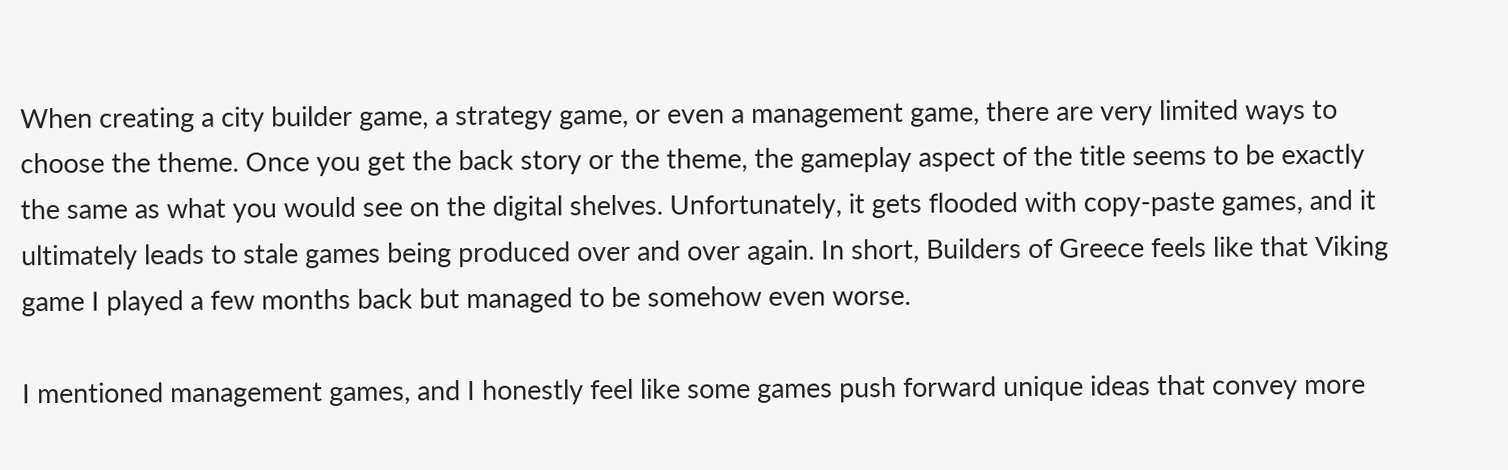When creating a city builder game, a strategy game, or even a management game, there are very limited ways to choose the theme. Once you get the back story or the theme, the gameplay aspect of the title seems to be exactly the same as what you would see on the digital shelves. Unfortunately, it gets flooded with copy-paste games, and it ultimately leads to stale games being produced over and over again. In short, Builders of Greece feels like that Viking game I played a few months back but managed to be somehow even worse.

I mentioned management games, and I honestly feel like some games push forward unique ideas that convey more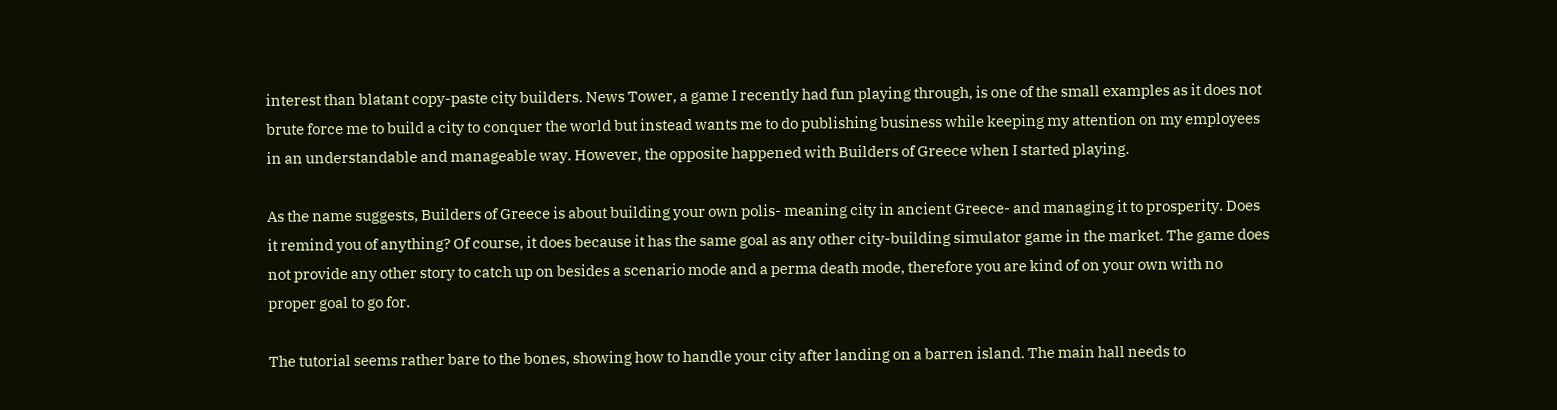interest than blatant copy-paste city builders. News Tower, a game I recently had fun playing through, is one of the small examples as it does not brute force me to build a city to conquer the world but instead wants me to do publishing business while keeping my attention on my employees in an understandable and manageable way. However, the opposite happened with Builders of Greece when I started playing.

As the name suggests, Builders of Greece is about building your own polis- meaning city in ancient Greece- and managing it to prosperity. Does it remind you of anything? Of course, it does because it has the same goal as any other city-building simulator game in the market. The game does not provide any other story to catch up on besides a scenario mode and a perma death mode, therefore you are kind of on your own with no proper goal to go for.

The tutorial seems rather bare to the bones, showing how to handle your city after landing on a barren island. The main hall needs to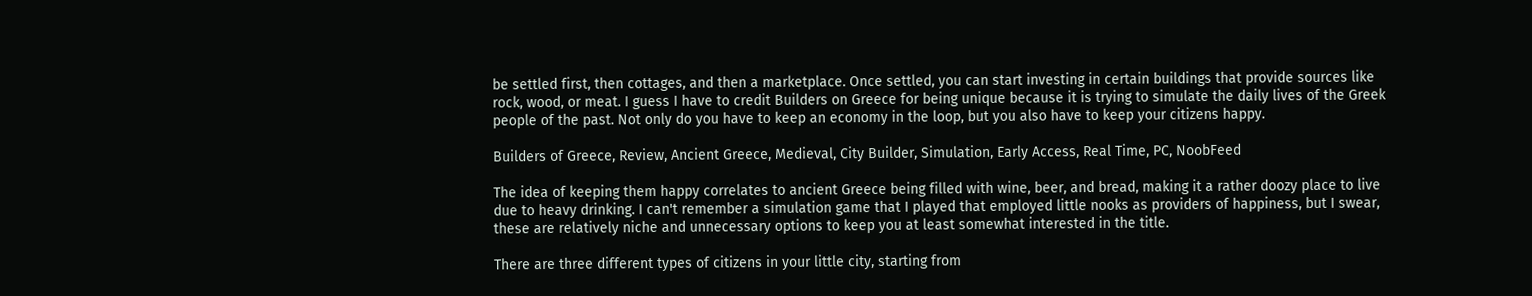be settled first, then cottages, and then a marketplace. Once settled, you can start investing in certain buildings that provide sources like rock, wood, or meat. I guess I have to credit Builders on Greece for being unique because it is trying to simulate the daily lives of the Greek people of the past. Not only do you have to keep an economy in the loop, but you also have to keep your citizens happy.

Builders of Greece, Review, Ancient Greece, Medieval, City Builder, Simulation, Early Access, Real Time, PC, NoobFeed

The idea of keeping them happy correlates to ancient Greece being filled with wine, beer, and bread, making it a rather doozy place to live due to heavy drinking. I can't remember a simulation game that I played that employed little nooks as providers of happiness, but I swear, these are relatively niche and unnecessary options to keep you at least somewhat interested in the title.

There are three different types of citizens in your little city, starting from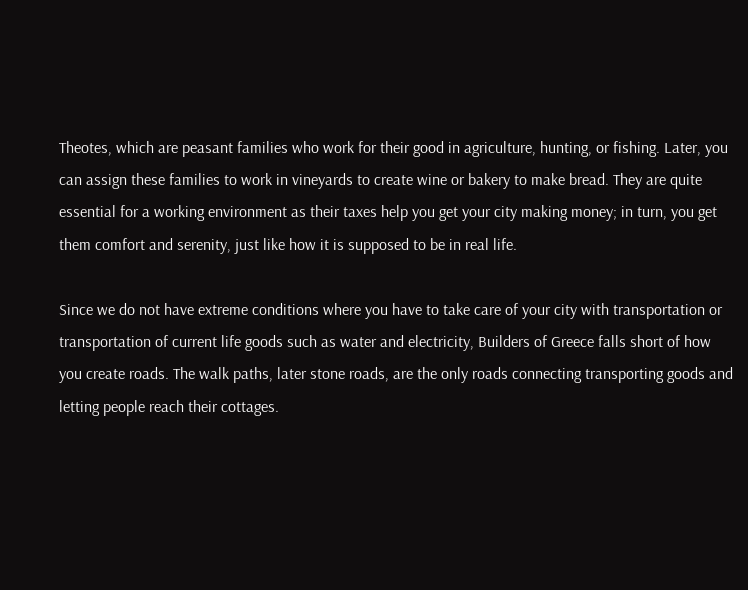Theotes, which are peasant families who work for their good in agriculture, hunting, or fishing. Later, you can assign these families to work in vineyards to create wine or bakery to make bread. They are quite essential for a working environment as their taxes help you get your city making money; in turn, you get them comfort and serenity, just like how it is supposed to be in real life.

Since we do not have extreme conditions where you have to take care of your city with transportation or transportation of current life goods such as water and electricity, Builders of Greece falls short of how you create roads. The walk paths, later stone roads, are the only roads connecting transporting goods and letting people reach their cottages.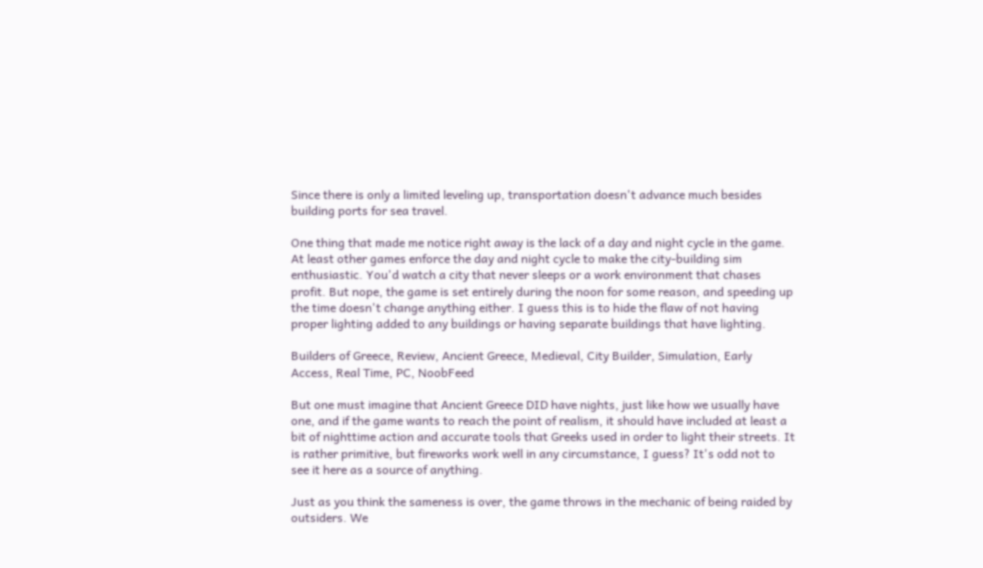Since there is only a limited leveling up, transportation doesn't advance much besides building ports for sea travel.

One thing that made me notice right away is the lack of a day and night cycle in the game. At least other games enforce the day and night cycle to make the city-building sim enthusiastic. You'd watch a city that never sleeps or a work environment that chases profit. But nope, the game is set entirely during the noon for some reason, and speeding up the time doesn't change anything either. I guess this is to hide the flaw of not having proper lighting added to any buildings or having separate buildings that have lighting.

Builders of Greece, Review, Ancient Greece, Medieval, City Builder, Simulation, Early Access, Real Time, PC, NoobFeed

But one must imagine that Ancient Greece DID have nights, just like how we usually have one, and if the game wants to reach the point of realism, it should have included at least a bit of nighttime action and accurate tools that Greeks used in order to light their streets. It is rather primitive, but fireworks work well in any circumstance, I guess? It's odd not to see it here as a source of anything.

Just as you think the sameness is over, the game throws in the mechanic of being raided by outsiders. We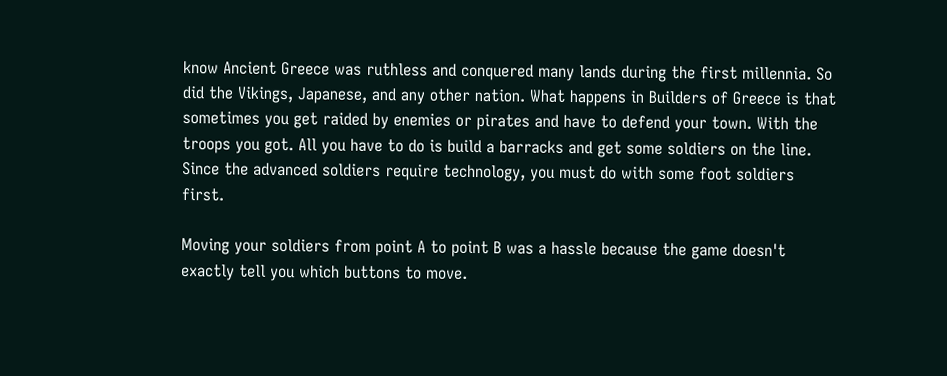know Ancient Greece was ruthless and conquered many lands during the first millennia. So did the Vikings, Japanese, and any other nation. What happens in Builders of Greece is that sometimes you get raided by enemies or pirates and have to defend your town. With the troops you got. All you have to do is build a barracks and get some soldiers on the line. Since the advanced soldiers require technology, you must do with some foot soldiers first.

Moving your soldiers from point A to point B was a hassle because the game doesn't exactly tell you which buttons to move.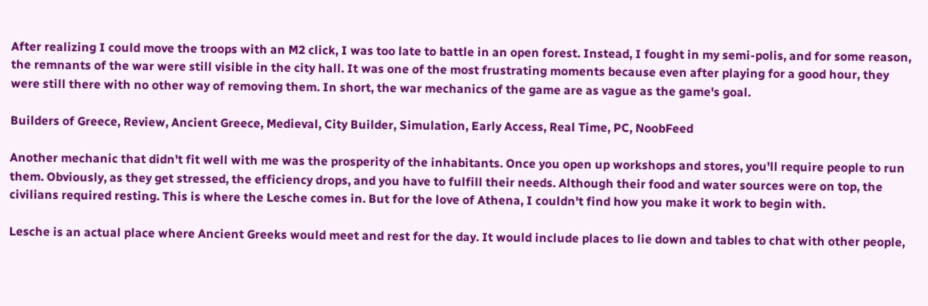After realizing I could move the troops with an M2 click, I was too late to battle in an open forest. Instead, I fought in my semi-polis, and for some reason, the remnants of the war were still visible in the city hall. It was one of the most frustrating moments because even after playing for a good hour, they were still there with no other way of removing them. In short, the war mechanics of the game are as vague as the game's goal.

Builders of Greece, Review, Ancient Greece, Medieval, City Builder, Simulation, Early Access, Real Time, PC, NoobFeed

Another mechanic that didn't fit well with me was the prosperity of the inhabitants. Once you open up workshops and stores, you'll require people to run them. Obviously, as they get stressed, the efficiency drops, and you have to fulfill their needs. Although their food and water sources were on top, the civilians required resting. This is where the Lesche comes in. But for the love of Athena, I couldn't find how you make it work to begin with.

Lesche is an actual place where Ancient Greeks would meet and rest for the day. It would include places to lie down and tables to chat with other people,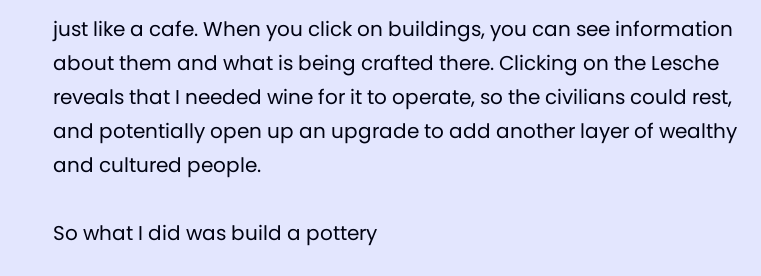just like a cafe. When you click on buildings, you can see information about them and what is being crafted there. Clicking on the Lesche reveals that I needed wine for it to operate, so the civilians could rest, and potentially open up an upgrade to add another layer of wealthy and cultured people.

So what I did was build a pottery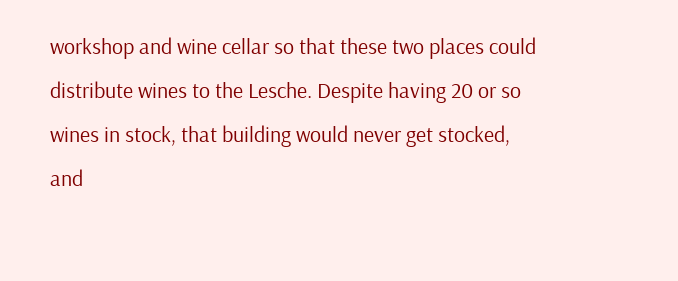workshop and wine cellar so that these two places could distribute wines to the Lesche. Despite having 20 or so wines in stock, that building would never get stocked, and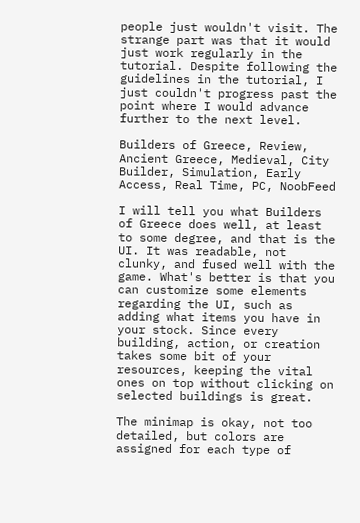people just wouldn't visit. The strange part was that it would just work regularly in the tutorial. Despite following the guidelines in the tutorial, I just couldn't progress past the point where I would advance further to the next level.

Builders of Greece, Review, Ancient Greece, Medieval, City Builder, Simulation, Early Access, Real Time, PC, NoobFeed

I will tell you what Builders of Greece does well, at least to some degree, and that is the UI. It was readable, not clunky, and fused well with the game. What's better is that you can customize some elements regarding the UI, such as adding what items you have in your stock. Since every building, action, or creation takes some bit of your resources, keeping the vital ones on top without clicking on selected buildings is great.

The minimap is okay, not too detailed, but colors are assigned for each type of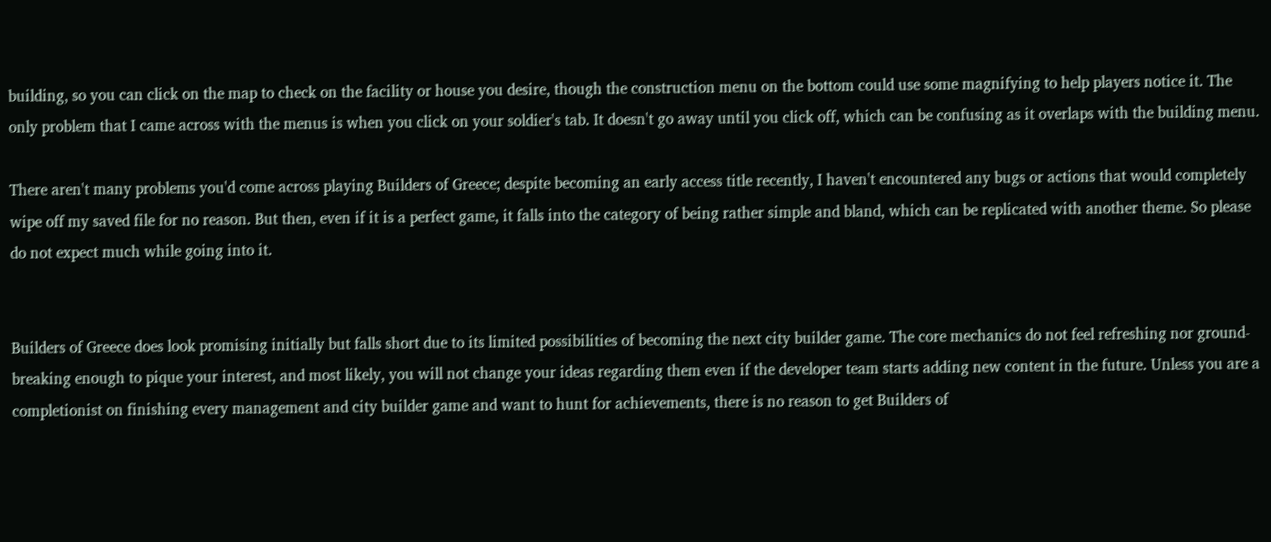building, so you can click on the map to check on the facility or house you desire, though the construction menu on the bottom could use some magnifying to help players notice it. The only problem that I came across with the menus is when you click on your soldier's tab. It doesn't go away until you click off, which can be confusing as it overlaps with the building menu.

There aren't many problems you'd come across playing Builders of Greece; despite becoming an early access title recently, I haven't encountered any bugs or actions that would completely wipe off my saved file for no reason. But then, even if it is a perfect game, it falls into the category of being rather simple and bland, which can be replicated with another theme. So please do not expect much while going into it.


Builders of Greece does look promising initially but falls short due to its limited possibilities of becoming the next city builder game. The core mechanics do not feel refreshing nor ground-breaking enough to pique your interest, and most likely, you will not change your ideas regarding them even if the developer team starts adding new content in the future. Unless you are a completionist on finishing every management and city builder game and want to hunt for achievements, there is no reason to get Builders of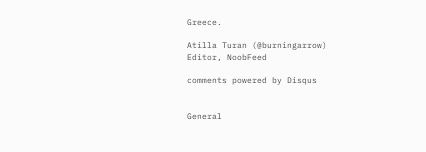Greece.

Atilla Turan (@burningarrow)
Editor, NoobFeed

comments powered by Disqus


General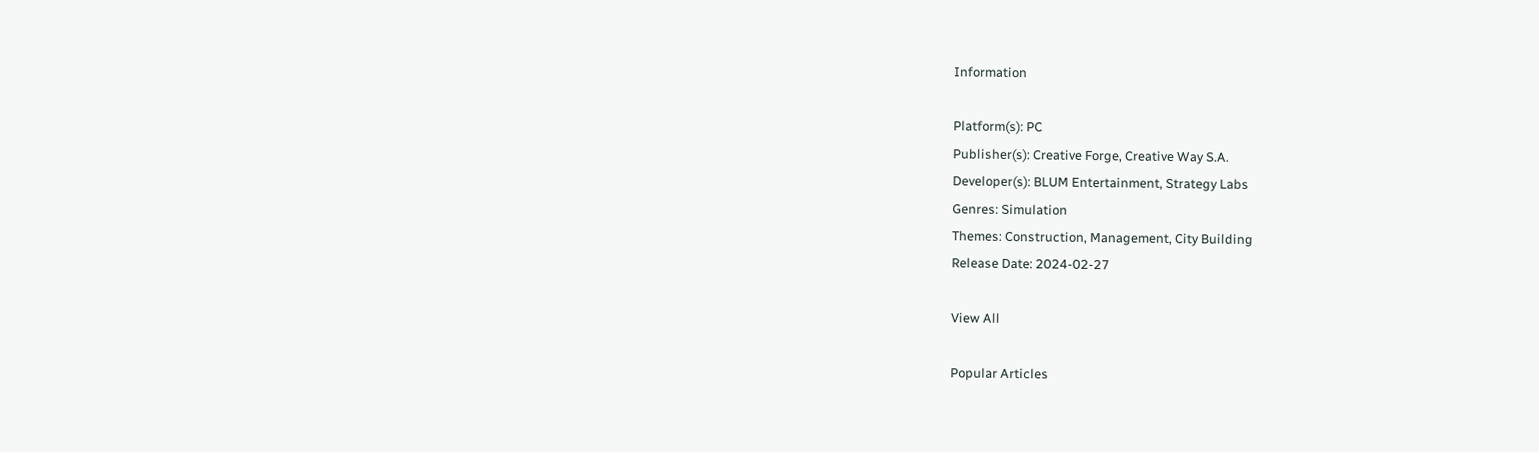Information

Platform(s): PC
Publisher(s): Creative Forge, Creative Way S.A.
Developer(s): BLUM Entertainment, Strategy Labs
Genres: Simulation
Themes: Construction, Management, City Building
Release Date: 2024-02-27

View All

Popular Articles